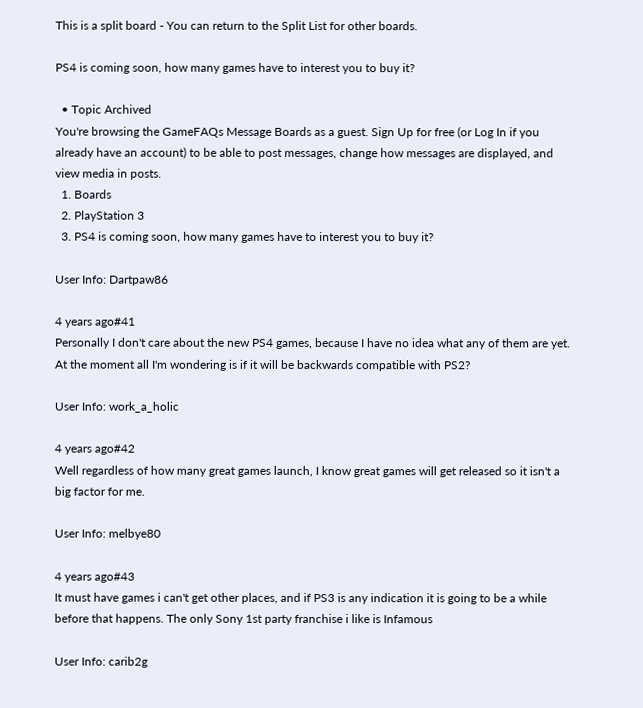This is a split board - You can return to the Split List for other boards.

PS4 is coming soon, how many games have to interest you to buy it?

  • Topic Archived
You're browsing the GameFAQs Message Boards as a guest. Sign Up for free (or Log In if you already have an account) to be able to post messages, change how messages are displayed, and view media in posts.
  1. Boards
  2. PlayStation 3
  3. PS4 is coming soon, how many games have to interest you to buy it?

User Info: Dartpaw86

4 years ago#41
Personally I don't care about the new PS4 games, because I have no idea what any of them are yet. At the moment all I'm wondering is if it will be backwards compatible with PS2?

User Info: work_a_holic

4 years ago#42
Well regardless of how many great games launch, I know great games will get released so it isn't a big factor for me.

User Info: melbye80

4 years ago#43
It must have games i can't get other places, and if PS3 is any indication it is going to be a while before that happens. The only Sony 1st party franchise i like is Infamous

User Info: carib2g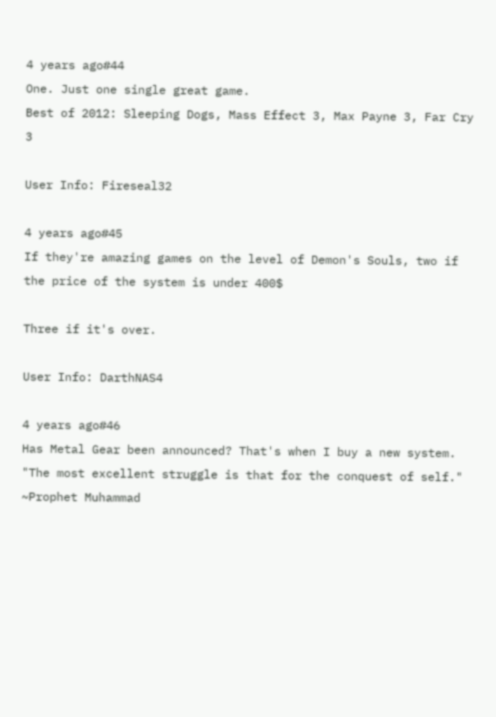4 years ago#44
One. Just one single great game.
Best of 2012: Sleeping Dogs, Mass Effect 3, Max Payne 3, Far Cry 3

User Info: Fireseal32

4 years ago#45
If they're amazing games on the level of Demon's Souls, two if the price of the system is under 400$

Three if it's over.

User Info: DarthNAS4

4 years ago#46
Has Metal Gear been announced? That's when I buy a new system.
"The most excellent struggle is that for the conquest of self."
~Prophet Muhammad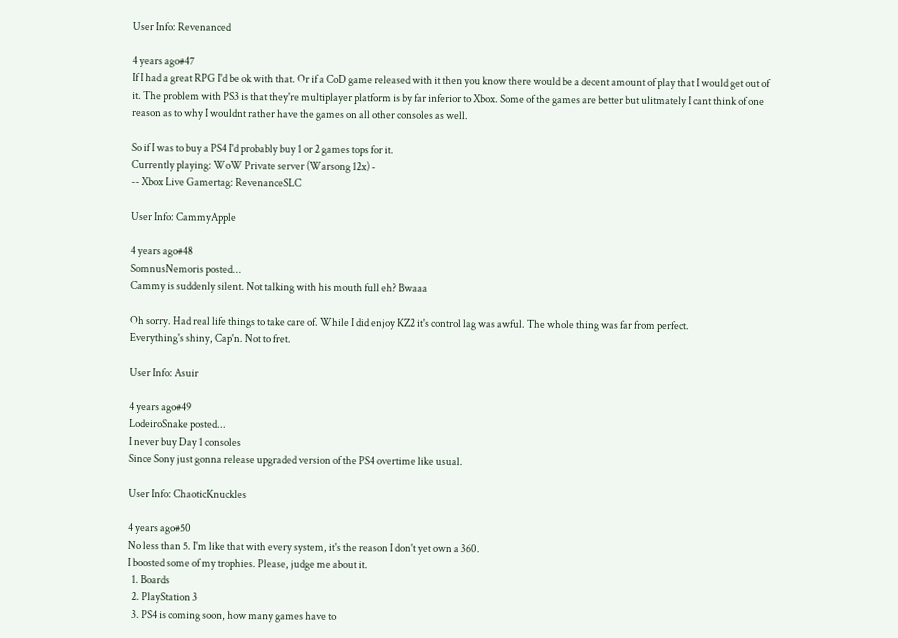User Info: Revenanced

4 years ago#47
If I had a great RPG I'd be ok with that. Or if a CoD game released with it then you know there would be a decent amount of play that I would get out of it. The problem with PS3 is that they're multiplayer platform is by far inferior to Xbox. Some of the games are better but ulitmately I cant think of one reason as to why I wouldnt rather have the games on all other consoles as well.

So if I was to buy a PS4 I'd probably buy 1 or 2 games tops for it.
Currently playing: WoW Private server (Warsong 12x) -
-- Xbox Live Gamertag: RevenanceSLC

User Info: CammyApple

4 years ago#48
SomnusNemoris posted...
Cammy is suddenly silent. Not talking with his mouth full eh? Bwaaa

Oh sorry. Had real life things to take care of. While I did enjoy KZ2 it's control lag was awful. The whole thing was far from perfect.
Everything's shiny, Cap'n. Not to fret.

User Info: Asuir

4 years ago#49
LodeiroSnake posted...
I never buy Day 1 consoles
Since Sony just gonna release upgraded version of the PS4 overtime like usual.

User Info: ChaoticKnuckles

4 years ago#50
No less than 5. I'm like that with every system, it's the reason I don't yet own a 360.
I boosted some of my trophies. Please, judge me about it.
  1. Boards
  2. PlayStation 3
  3. PS4 is coming soon, how many games have to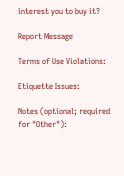interest you to buy it?

Report Message

Terms of Use Violations:

Etiquette Issues:

Notes (optional; required for "Other"):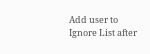Add user to Ignore List after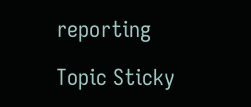reporting

Topic Sticky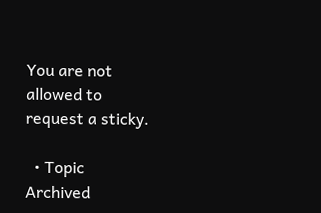You are not allowed to request a sticky.

  • Topic Archived